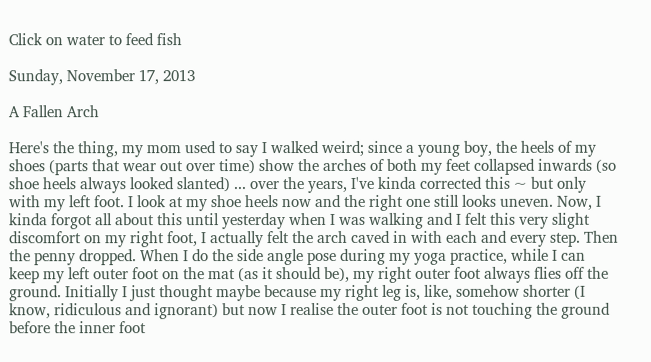Click on water to feed fish

Sunday, November 17, 2013

A Fallen Arch

Here's the thing, my mom used to say I walked weird; since a young boy, the heels of my shoes (parts that wear out over time) show the arches of both my feet collapsed inwards (so shoe heels always looked slanted) ... over the years, I've kinda corrected this ~ but only with my left foot. I look at my shoe heels now and the right one still looks uneven. Now, I kinda forgot all about this until yesterday when I was walking and I felt this very slight discomfort on my right foot, I actually felt the arch caved in with each and every step. Then the penny dropped. When I do the side angle pose during my yoga practice, while I can keep my left outer foot on the mat (as it should be), my right outer foot always flies off the ground. Initially I just thought maybe because my right leg is, like, somehow shorter (I know, ridiculous and ignorant) but now I realise the outer foot is not touching the ground before the inner foot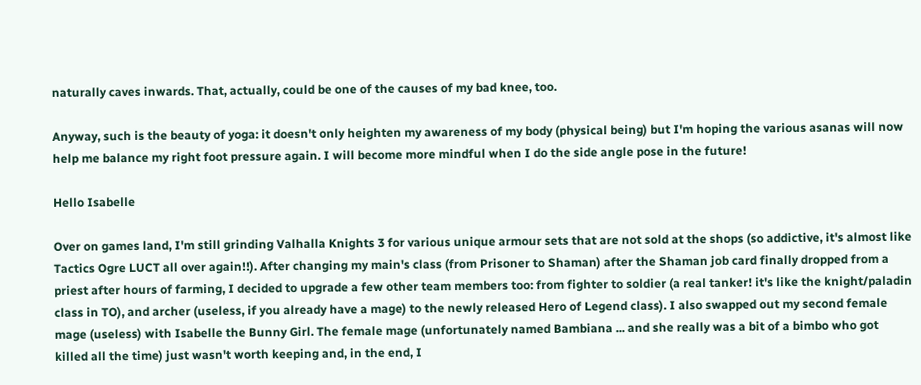naturally caves inwards. That, actually, could be one of the causes of my bad knee, too.

Anyway, such is the beauty of yoga: it doesn't only heighten my awareness of my body (physical being) but I'm hoping the various asanas will now help me balance my right foot pressure again. I will become more mindful when I do the side angle pose in the future!

Hello Isabelle

Over on games land, I'm still grinding Valhalla Knights 3 for various unique armour sets that are not sold at the shops (so addictive, it's almost like Tactics Ogre LUCT all over again!!). After changing my main's class (from Prisoner to Shaman) after the Shaman job card finally dropped from a priest after hours of farming, I decided to upgrade a few other team members too: from fighter to soldier (a real tanker! it's like the knight/paladin class in TO), and archer (useless, if you already have a mage) to the newly released Hero of Legend class). I also swapped out my second female mage (useless) with Isabelle the Bunny Girl. The female mage (unfortunately named Bambiana ... and she really was a bit of a bimbo who got killed all the time) just wasn't worth keeping and, in the end, I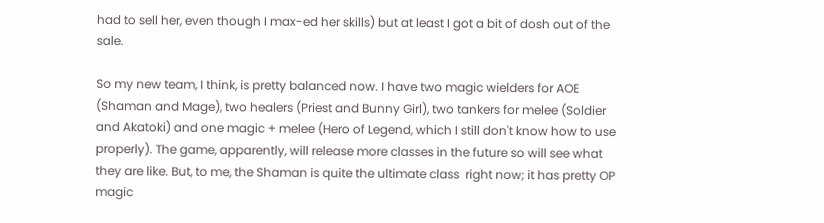had to sell her, even though I max-ed her skills) but at least I got a bit of dosh out of the sale.

So my new team, I think, is pretty balanced now. I have two magic wielders for AOE (Shaman and Mage), two healers (Priest and Bunny Girl), two tankers for melee (Soldier and Akatoki) and one magic + melee (Hero of Legend, which I still don't know how to use properly). The game, apparently, will release more classes in the future so will see what they are like. But, to me, the Shaman is quite the ultimate class  right now; it has pretty OP magic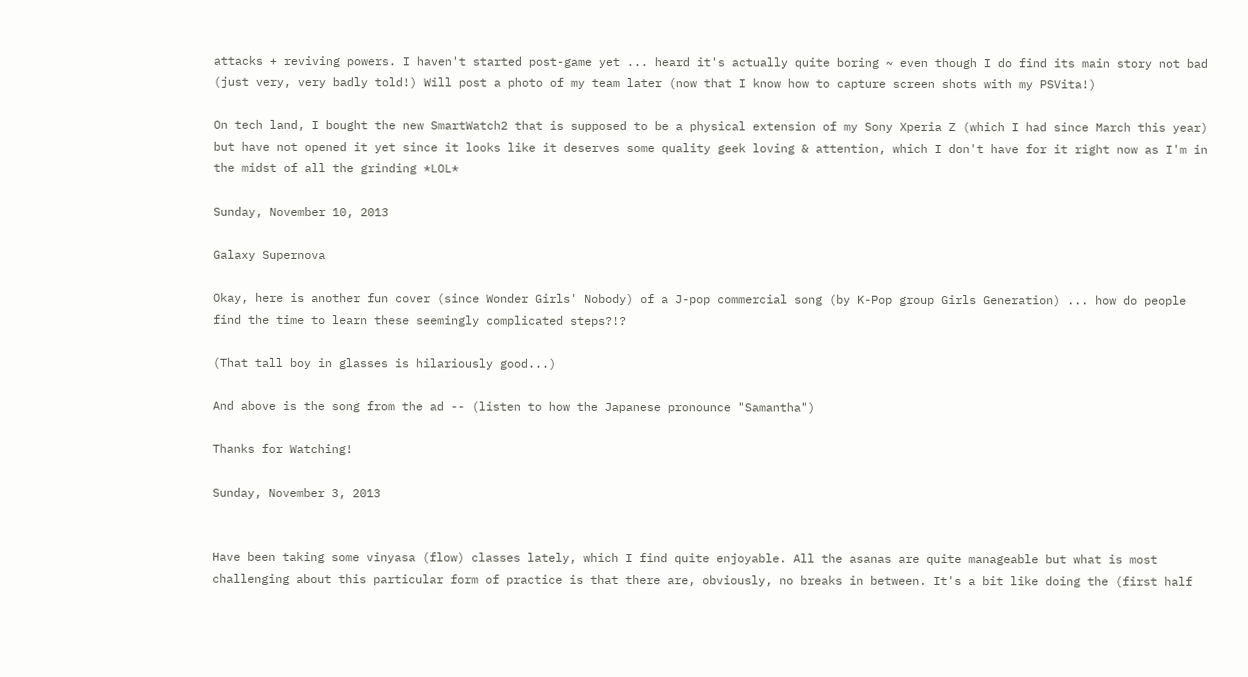attacks + reviving powers. I haven't started post-game yet ... heard it's actually quite boring ~ even though I do find its main story not bad (just very, very badly told!) Will post a photo of my team later (now that I know how to capture screen shots with my PSVita!)

On tech land, I bought the new SmartWatch2 that is supposed to be a physical extension of my Sony Xperia Z (which I had since March this year) but have not opened it yet since it looks like it deserves some quality geek loving & attention, which I don't have for it right now as I'm in the midst of all the grinding *LOL*

Sunday, November 10, 2013

Galaxy Supernova

Okay, here is another fun cover (since Wonder Girls' Nobody) of a J-pop commercial song (by K-Pop group Girls Generation) ... how do people find the time to learn these seemingly complicated steps?!?

(That tall boy in glasses is hilariously good...)

And above is the song from the ad -- (listen to how the Japanese pronounce "Samantha")

Thanks for Watching!

Sunday, November 3, 2013


Have been taking some vinyasa (flow) classes lately, which I find quite enjoyable. All the asanas are quite manageable but what is most challenging about this particular form of practice is that there are, obviously, no breaks in between. It's a bit like doing the (first half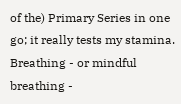of the) Primary Series in one go; it really tests my stamina. Breathing - or mindful breathing -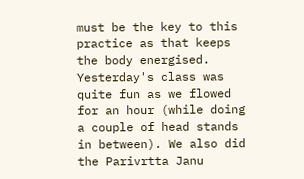must be the key to this practice as that keeps the body energised. Yesterday's class was quite fun as we flowed for an hour (while doing a couple of head stands in between). We also did the Parivrtta Janu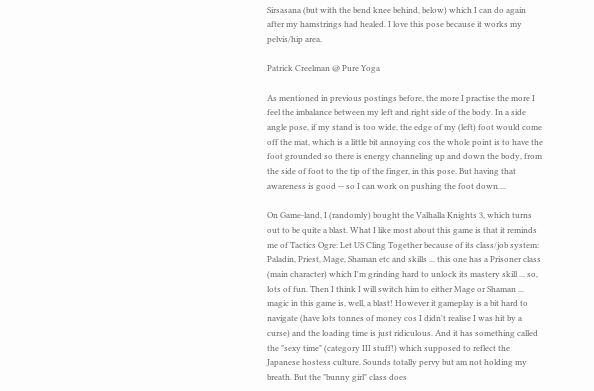Sirsasana (but with the bend knee behind, below) which I can do again after my hamstrings had healed. I love this pose because it works my pelvis/hip area.

Patrick Creelman @ Pure Yoga

As mentioned in previous postings before, the more I practise the more I feel the imbalance between my left and right side of the body. In a side angle pose, if my stand is too wide, the edge of my (left) foot would come off the mat, which is a little bit annoying cos the whole point is to have the foot grounded so there is energy channeling up and down the body, from the side of foot to the tip of the finger, in this pose. But having that awareness is good -- so I can work on pushing the foot down....

On Game-land, I (randomly) bought the Valhalla Knights 3, which turns out to be quite a blast. What I like most about this game is that it reminds me of Tactics Ogre: Let US Cling Together because of its class/job system: Paladin, Priest, Mage, Shaman etc and skills ... this one has a Prisoner class (main character) which I'm grinding hard to unlock its mastery skill ... so, lots of fun. Then I think I will switch him to either Mage or Shaman ... magic in this game is, well, a blast! However it gameplay is a bit hard to navigate (have lots tonnes of money cos I didn't realise I was hit by a curse) and the loading time is just ridiculous. And it has something called the "sexy time" (category III stuff!) which supposed to reflect the Japanese hostess culture. Sounds totally pervy but am not holding my breath. But the "bunny girl" class does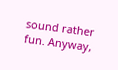sound rather fun. Anyway,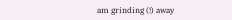am grinding (!) away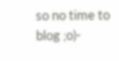so no time to blog ;o)-